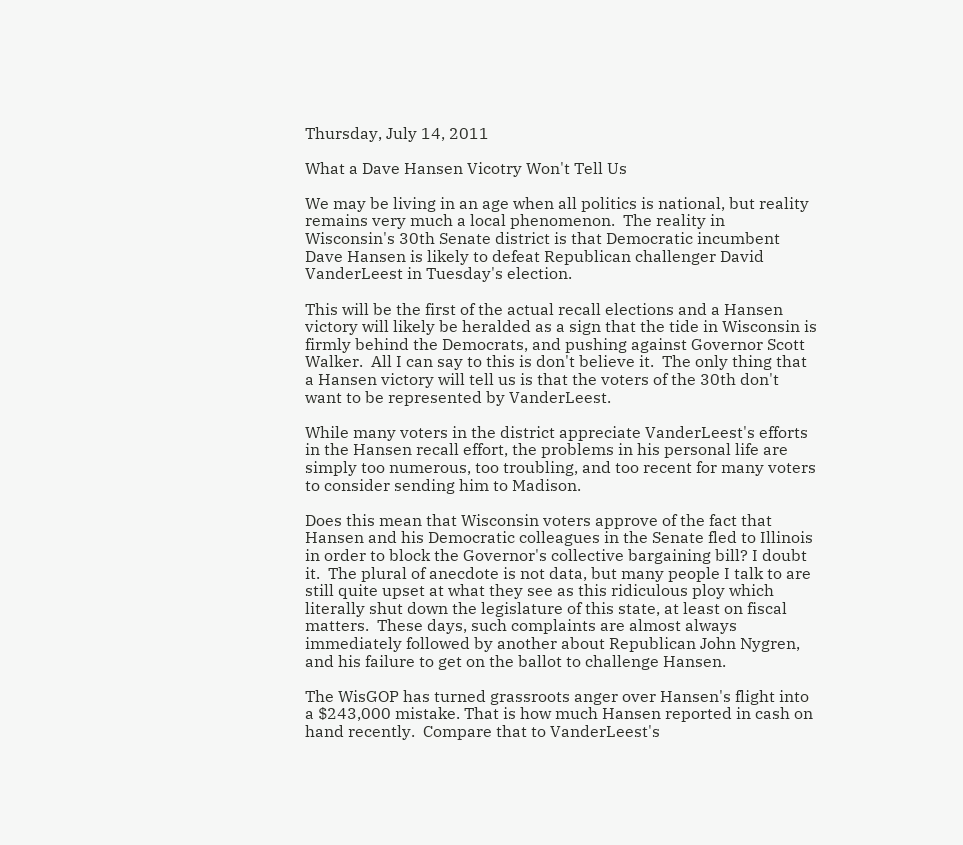Thursday, July 14, 2011

What a Dave Hansen Vicotry Won't Tell Us

We may be living in an age when all politics is national, but reality remains very much a local phenomenon.  The reality in Wisconsin's 30th Senate district is that Democratic incumbent Dave Hansen is likely to defeat Republican challenger David VanderLeest in Tuesday's election.

This will be the first of the actual recall elections and a Hansen victory will likely be heralded as a sign that the tide in Wisconsin is firmly behind the Democrats, and pushing against Governor Scott Walker.  All I can say to this is don't believe it.  The only thing that a Hansen victory will tell us is that the voters of the 30th don't want to be represented by VanderLeest.

While many voters in the district appreciate VanderLeest's efforts in the Hansen recall effort, the problems in his personal life are simply too numerous, too troubling, and too recent for many voters to consider sending him to Madison.

Does this mean that Wisconsin voters approve of the fact that Hansen and his Democratic colleagues in the Senate fled to Illinois in order to block the Governor's collective bargaining bill? I doubt it.  The plural of anecdote is not data, but many people I talk to are still quite upset at what they see as this ridiculous ploy which literally shut down the legislature of this state, at least on fiscal matters.  These days, such complaints are almost always immediately followed by another about Republican John Nygren, and his failure to get on the ballot to challenge Hansen.

The WisGOP has turned grassroots anger over Hansen's flight into a $243,000 mistake. That is how much Hansen reported in cash on hand recently.  Compare that to VanderLeest's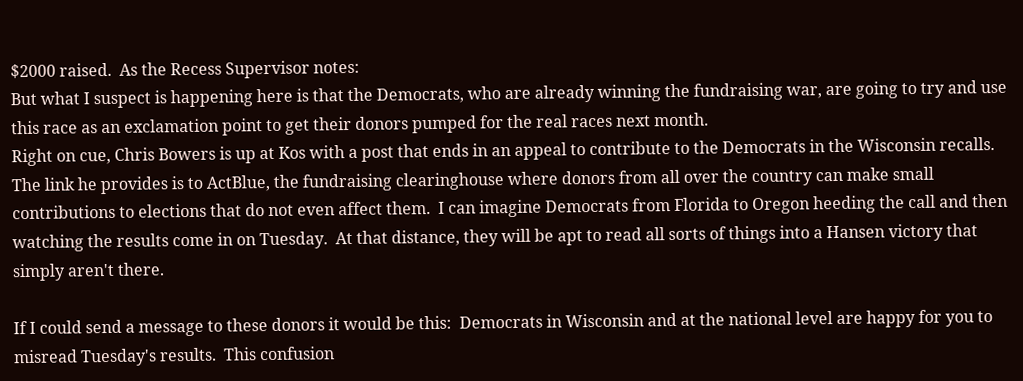$2000 raised.  As the Recess Supervisor notes:
But what I suspect is happening here is that the Democrats, who are already winning the fundraising war, are going to try and use this race as an exclamation point to get their donors pumped for the real races next month.
Right on cue, Chris Bowers is up at Kos with a post that ends in an appeal to contribute to the Democrats in the Wisconsin recalls.  The link he provides is to ActBlue, the fundraising clearinghouse where donors from all over the country can make small contributions to elections that do not even affect them.  I can imagine Democrats from Florida to Oregon heeding the call and then watching the results come in on Tuesday.  At that distance, they will be apt to read all sorts of things into a Hansen victory that simply aren't there.

If I could send a message to these donors it would be this:  Democrats in Wisconsin and at the national level are happy for you to misread Tuesday's results.  This confusion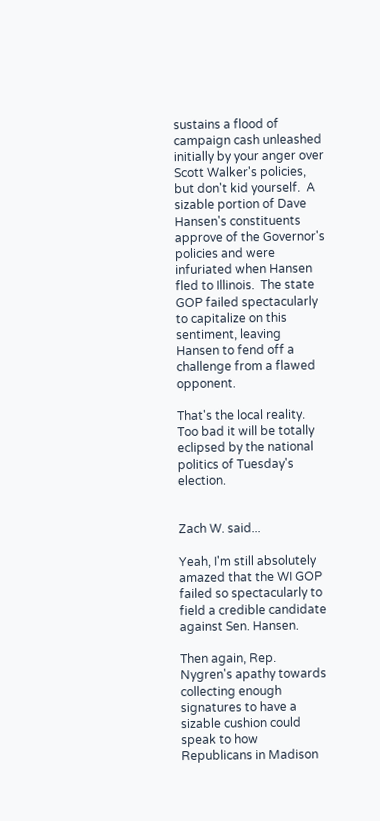sustains a flood of campaign cash unleashed initially by your anger over Scott Walker's policies, but don't kid yourself.  A sizable portion of Dave Hansen's constituents approve of the Governor's policies and were infuriated when Hansen fled to Illinois.  The state GOP failed spectacularly to capitalize on this sentiment, leaving Hansen to fend off a challenge from a flawed opponent.

That's the local reality.  Too bad it will be totally eclipsed by the national politics of Tuesday's election.


Zach W. said...

Yeah, I'm still absolutely amazed that the WI GOP failed so spectacularly to field a credible candidate against Sen. Hansen.

Then again, Rep. Nygren's apathy towards collecting enough signatures to have a sizable cushion could speak to how Republicans in Madison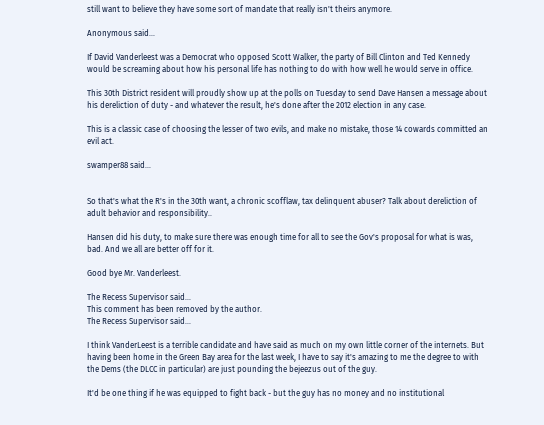still want to believe they have some sort of mandate that really isn't theirs anymore.

Anonymous said...

If David Vanderleest was a Democrat who opposed Scott Walker, the party of Bill Clinton and Ted Kennedy would be screaming about how his personal life has nothing to do with how well he would serve in office.

This 30th District resident will proudly show up at the polls on Tuesday to send Dave Hansen a message about his dereliction of duty - and whatever the result, he's done after the 2012 election in any case.

This is a classic case of choosing the lesser of two evils, and make no mistake, those 14 cowards committed an evil act.

swamper88 said...


So that's what the R's in the 30th want, a chronic scofflaw, tax delinquent abuser? Talk about dereliction of adult behavior and responsibility..

Hansen did his duty, to make sure there was enough time for all to see the Gov's proposal for what is was, bad. And we all are better off for it.

Good bye Mr. Vanderleest.

The Recess Supervisor said...
This comment has been removed by the author.
The Recess Supervisor said...

I think VanderLeest is a terrible candidate and have said as much on my own little corner of the internets. But having been home in the Green Bay area for the last week, I have to say it's amazing to me the degree to with the Dems (the DLCC in particular) are just pounding the bejeezus out of the guy.

It'd be one thing if he was equipped to fight back - but the guy has no money and no institutional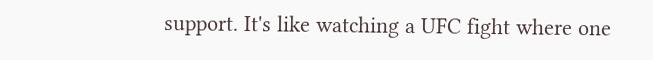support. It's like watching a UFC fight where one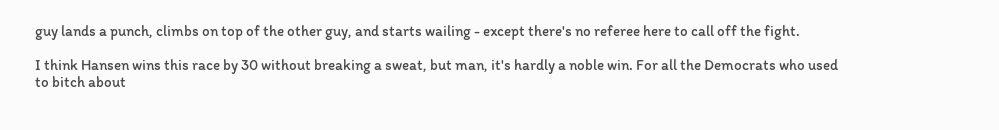guy lands a punch, climbs on top of the other guy, and starts wailing - except there's no referee here to call off the fight.

I think Hansen wins this race by 30 without breaking a sweat, but man, it's hardly a noble win. For all the Democrats who used to bitch about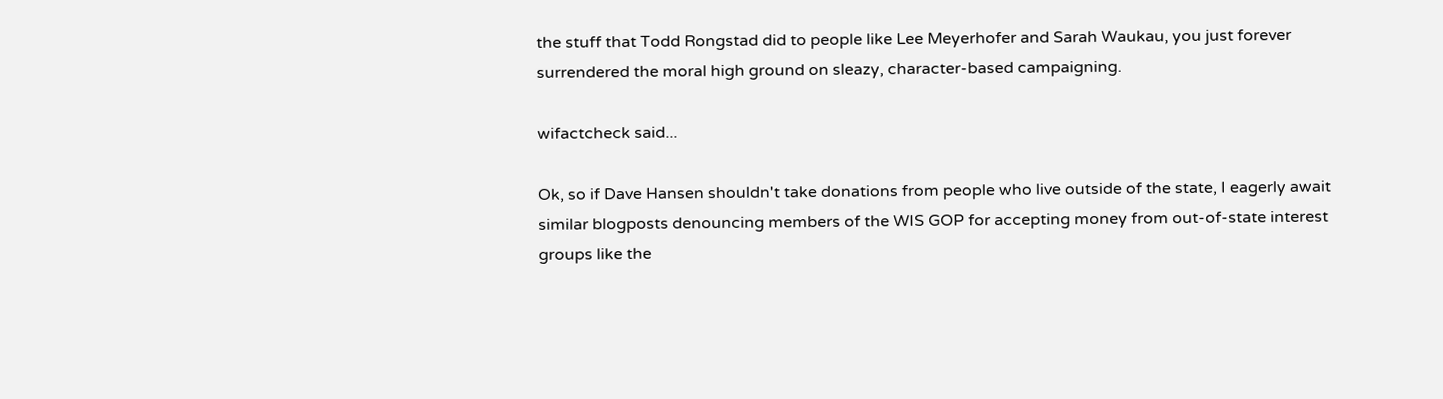the stuff that Todd Rongstad did to people like Lee Meyerhofer and Sarah Waukau, you just forever surrendered the moral high ground on sleazy, character-based campaigning.

wifactcheck said...

Ok, so if Dave Hansen shouldn't take donations from people who live outside of the state, I eagerly await similar blogposts denouncing members of the WIS GOP for accepting money from out-of-state interest groups like the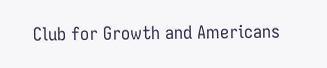Club for Growth and Americans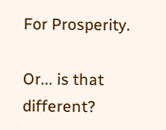For Prosperity.

Or... is that different?